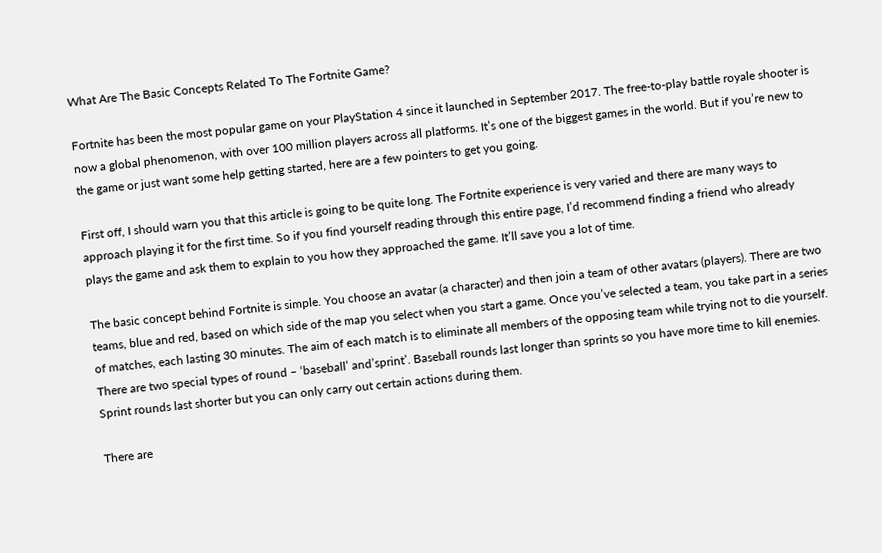What Are The Basic Concepts Related To The Fortnite Game?

Fortnite has been the most popular game on your PlayStation 4 since it launched in September 2017. The free-to-play battle royale shooter is now a global phenomenon, with over 100 million players across all platforms. It’s one of the biggest games in the world. But if you’re new to the game or just want some help getting started, here are a few pointers to get you going.

First off, I should warn you that this article is going to be quite long. The Fortnite experience is very varied and there are many ways to approach playing it for the first time. So if you find yourself reading through this entire page, I’d recommend finding a friend who already plays the game and ask them to explain to you how they approached the game. It’ll save you a lot of time.

The basic concept behind Fortnite is simple. You choose an avatar (a character) and then join a team of other avatars (players). There are two teams, blue and red, based on which side of the map you select when you start a game. Once you’ve selected a team, you take part in a series of matches, each lasting 30 minutes. The aim of each match is to eliminate all members of the opposing team while trying not to die yourself. There are two special types of round – ‘baseball’ and’sprint’. Baseball rounds last longer than sprints so you have more time to kill enemies. Sprint rounds last shorter but you can only carry out certain actions during them.

There are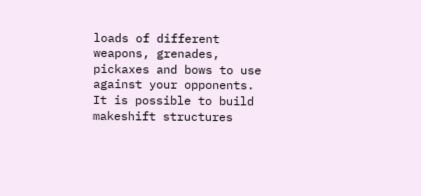loads of different weapons, grenades, pickaxes and bows to use against your opponents. It is possible to build makeshift structures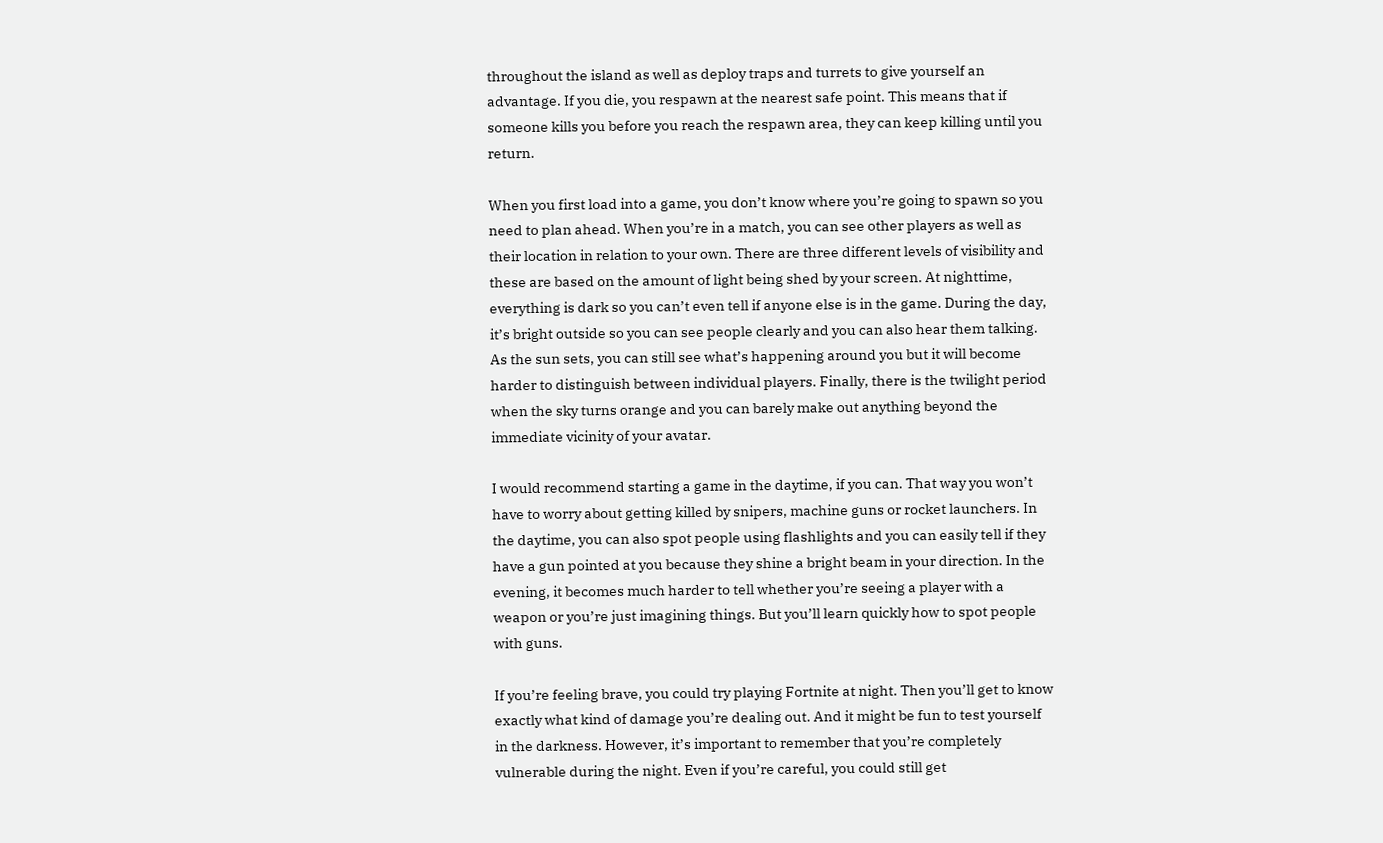throughout the island as well as deploy traps and turrets to give yourself an advantage. If you die, you respawn at the nearest safe point. This means that if someone kills you before you reach the respawn area, they can keep killing until you return.

When you first load into a game, you don’t know where you’re going to spawn so you need to plan ahead. When you’re in a match, you can see other players as well as their location in relation to your own. There are three different levels of visibility and these are based on the amount of light being shed by your screen. At nighttime, everything is dark so you can’t even tell if anyone else is in the game. During the day, it’s bright outside so you can see people clearly and you can also hear them talking. As the sun sets, you can still see what’s happening around you but it will become harder to distinguish between individual players. Finally, there is the twilight period when the sky turns orange and you can barely make out anything beyond the immediate vicinity of your avatar.

I would recommend starting a game in the daytime, if you can. That way you won’t have to worry about getting killed by snipers, machine guns or rocket launchers. In the daytime, you can also spot people using flashlights and you can easily tell if they have a gun pointed at you because they shine a bright beam in your direction. In the evening, it becomes much harder to tell whether you’re seeing a player with a weapon or you’re just imagining things. But you’ll learn quickly how to spot people with guns.

If you’re feeling brave, you could try playing Fortnite at night. Then you’ll get to know exactly what kind of damage you’re dealing out. And it might be fun to test yourself in the darkness. However, it’s important to remember that you’re completely vulnerable during the night. Even if you’re careful, you could still get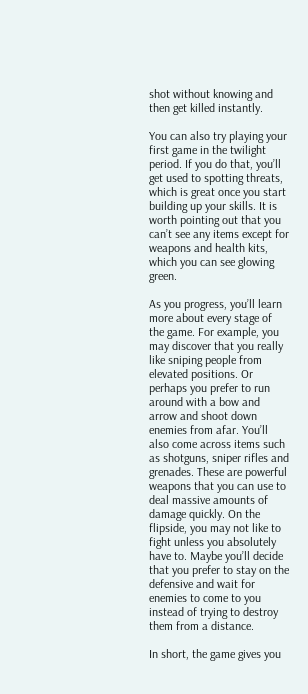shot without knowing and then get killed instantly.

You can also try playing your first game in the twilight period. If you do that, you’ll get used to spotting threats, which is great once you start building up your skills. It is worth pointing out that you can’t see any items except for weapons and health kits, which you can see glowing green.

As you progress, you’ll learn more about every stage of the game. For example, you may discover that you really like sniping people from elevated positions. Or perhaps you prefer to run around with a bow and arrow and shoot down enemies from afar. You’ll also come across items such as shotguns, sniper rifles and grenades. These are powerful weapons that you can use to deal massive amounts of damage quickly. On the flipside, you may not like to fight unless you absolutely have to. Maybe you’ll decide that you prefer to stay on the defensive and wait for enemies to come to you instead of trying to destroy them from a distance.

In short, the game gives you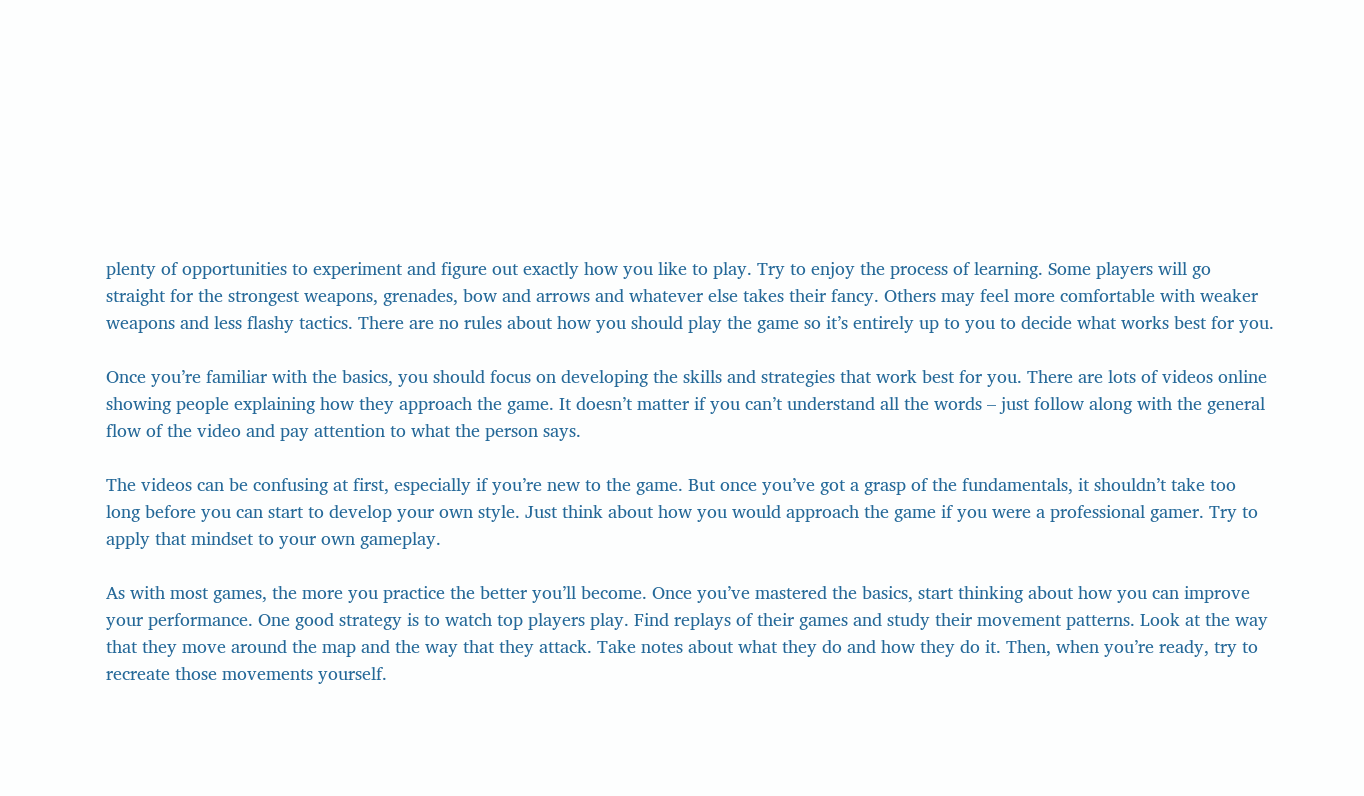plenty of opportunities to experiment and figure out exactly how you like to play. Try to enjoy the process of learning. Some players will go straight for the strongest weapons, grenades, bow and arrows and whatever else takes their fancy. Others may feel more comfortable with weaker weapons and less flashy tactics. There are no rules about how you should play the game so it’s entirely up to you to decide what works best for you.

Once you’re familiar with the basics, you should focus on developing the skills and strategies that work best for you. There are lots of videos online showing people explaining how they approach the game. It doesn’t matter if you can’t understand all the words – just follow along with the general flow of the video and pay attention to what the person says.

The videos can be confusing at first, especially if you’re new to the game. But once you’ve got a grasp of the fundamentals, it shouldn’t take too long before you can start to develop your own style. Just think about how you would approach the game if you were a professional gamer. Try to apply that mindset to your own gameplay.

As with most games, the more you practice the better you’ll become. Once you’ve mastered the basics, start thinking about how you can improve your performance. One good strategy is to watch top players play. Find replays of their games and study their movement patterns. Look at the way that they move around the map and the way that they attack. Take notes about what they do and how they do it. Then, when you’re ready, try to recreate those movements yourself.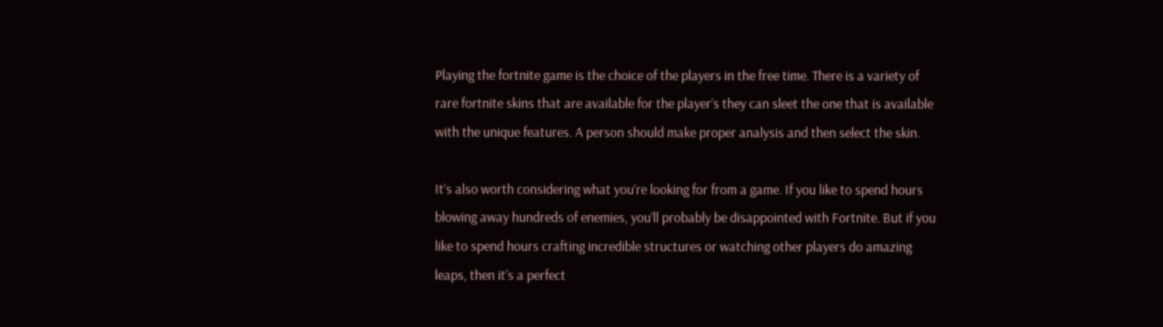Playing the fortnite game is the choice of the players in the free time. There is a variety of rare fortnite skins that are available for the player’s they can sleet the one that is available with the unique features. A person should make proper analysis and then select the skin.

It’s also worth considering what you’re looking for from a game. If you like to spend hours blowing away hundreds of enemies, you’ll probably be disappointed with Fortnite. But if you like to spend hours crafting incredible structures or watching other players do amazing leaps, then it’s a perfect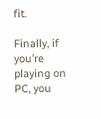fit.

Finally, if you’re playing on PC, you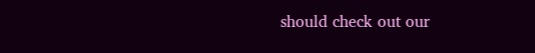should check out our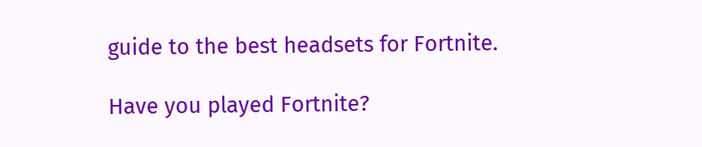guide to the best headsets for Fortnite.

Have you played Fortnite?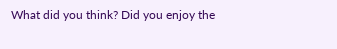What did you think? Did you enjoy the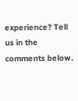experience? Tell us in the comments below.